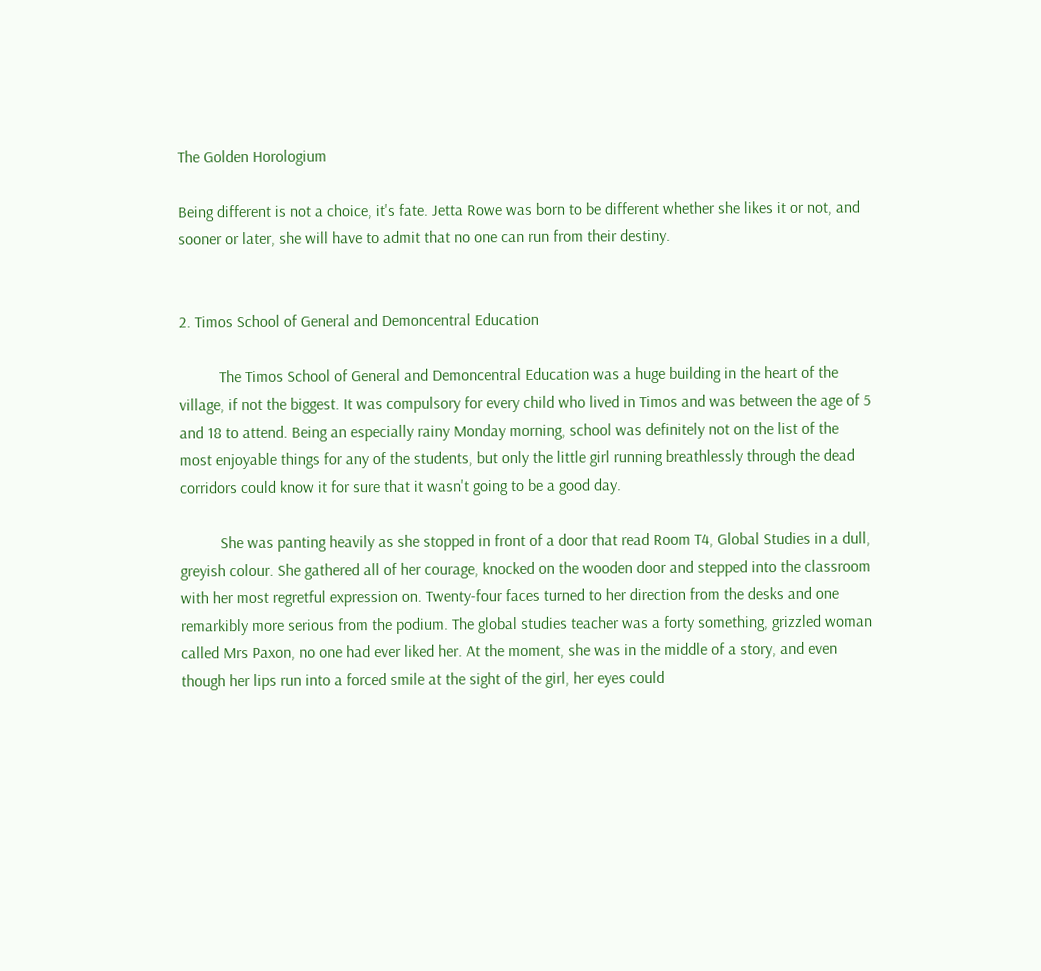The Golden Horologium

Being different is not a choice, it's fate. Jetta Rowe was born to be different whether she likes it or not, and sooner or later, she will have to admit that no one can run from their destiny.


2. Timos School of General and Demoncentral Education

          The Timos School of General and Demoncentral Education was a huge building in the heart of the village, if not the biggest. It was compulsory for every child who lived in Timos and was between the age of 5 and 18 to attend. Being an especially rainy Monday morning, school was definitely not on the list of the most enjoyable things for any of the students, but only the little girl running breathlessly through the dead corridors could know it for sure that it wasn't going to be a good day.

          She was panting heavily as she stopped in front of a door that read Room T4, Global Studies in a dull, greyish colour. She gathered all of her courage, knocked on the wooden door and stepped into the classroom with her most regretful expression on. Twenty-four faces turned to her direction from the desks and one remarkibly more serious from the podium. The global studies teacher was a forty something, grizzled woman called Mrs Paxon, no one had ever liked her. At the moment, she was in the middle of a story, and even though her lips run into a forced smile at the sight of the girl, her eyes could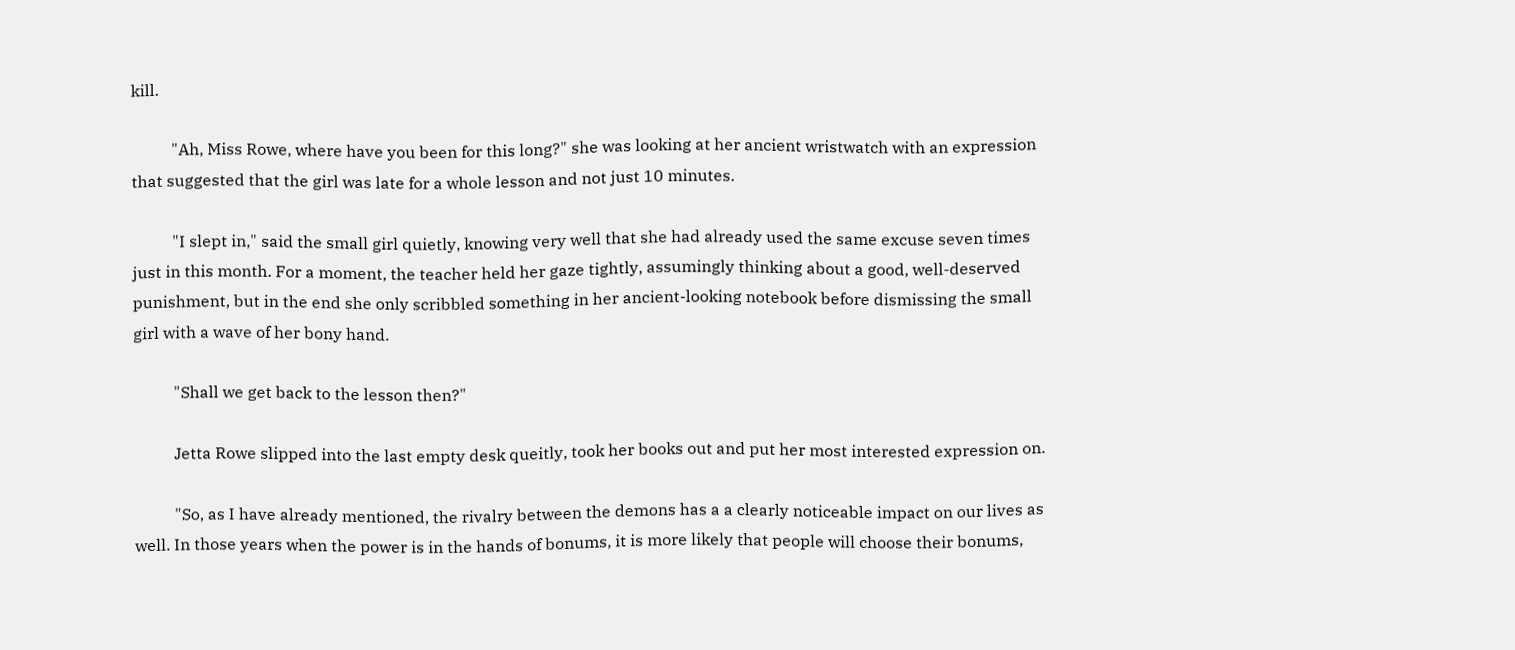kill.

          "Ah, Miss Rowe, where have you been for this long?" she was looking at her ancient wristwatch with an expression that suggested that the girl was late for a whole lesson and not just 10 minutes.

          "I slept in," said the small girl quietly, knowing very well that she had already used the same excuse seven times just in this month. For a moment, the teacher held her gaze tightly, assumingly thinking about a good, well-deserved punishment, but in the end she only scribbled something in her ancient-looking notebook before dismissing the small girl with a wave of her bony hand.

          "Shall we get back to the lesson then?"

          Jetta Rowe slipped into the last empty desk queitly, took her books out and put her most interested expression on.

          "So, as I have already mentioned, the rivalry between the demons has a a clearly noticeable impact on our lives as well. In those years when the power is in the hands of bonums, it is more likely that people will choose their bonums,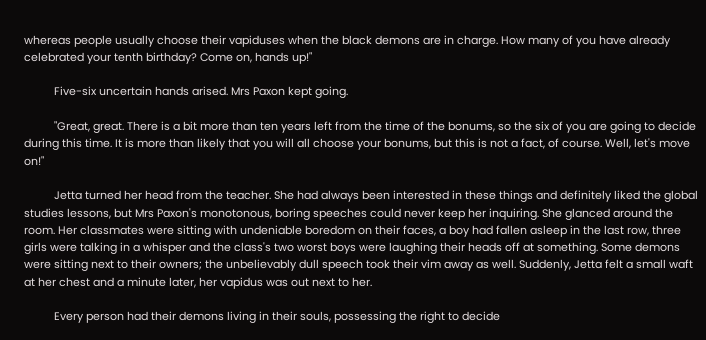whereas people usually choose their vapiduses when the black demons are in charge. How many of you have already celebrated your tenth birthday? Come on, hands up!"

          Five-six uncertain hands arised. Mrs Paxon kept going.

          "Great, great. There is a bit more than ten years left from the time of the bonums, so the six of you are going to decide during this time. It is more than likely that you will all choose your bonums, but this is not a fact, of course. Well, let's move on!"

          Jetta turned her head from the teacher. She had always been interested in these things and definitely liked the global studies lessons, but Mrs Paxon's monotonous, boring speeches could never keep her inquiring. She glanced around the room. Her classmates were sitting with undeniable boredom on their faces, a boy had fallen asleep in the last row, three girls were talking in a whisper and the class's two worst boys were laughing their heads off at something. Some demons were sitting next to their owners; the unbelievably dull speech took their vim away as well. Suddenly, Jetta felt a small waft at her chest and a minute later, her vapidus was out next to her.

          Every person had their demons living in their souls, possessing the right to decide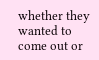whether they wanted to come out or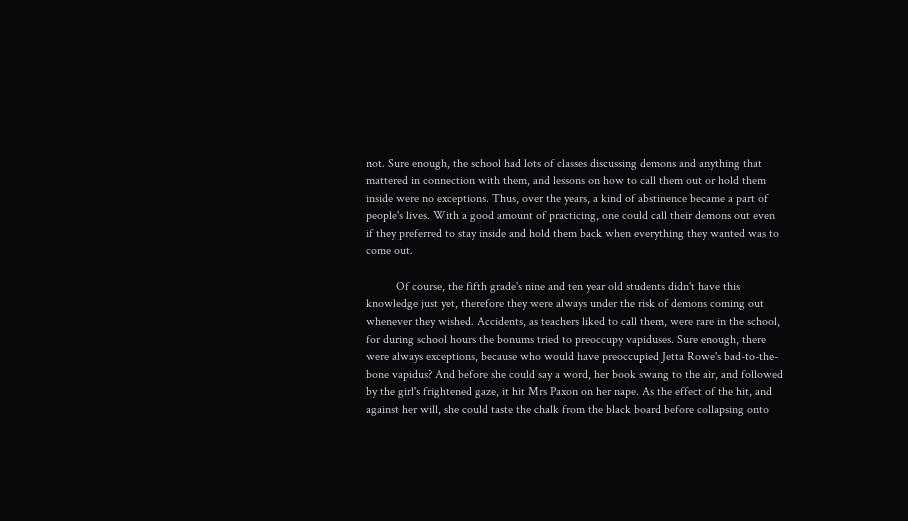not. Sure enough, the school had lots of classes discussing demons and anything that mattered in connection with them, and lessons on how to call them out or hold them inside were no exceptions. Thus, over the years, a kind of abstinence became a part of people's lives. With a good amount of practicing, one could call their demons out even if they preferred to stay inside and hold them back when everything they wanted was to come out.

          Of course, the fifth grade's nine and ten year old students didn't have this knowledge just yet, therefore they were always under the risk of demons coming out whenever they wished. Accidents, as teachers liked to call them, were rare in the school, for during school hours the bonums tried to preoccupy vapiduses. Sure enough, there were always exceptions, because who would have preoccupied Jetta Rowe's bad-to-the-bone vapidus? And before she could say a word, her book swang to the air, and followed by the girl's frightened gaze, it hit Mrs Paxon on her nape. As the effect of the hit, and against her will, she could taste the chalk from the black board before collapsing onto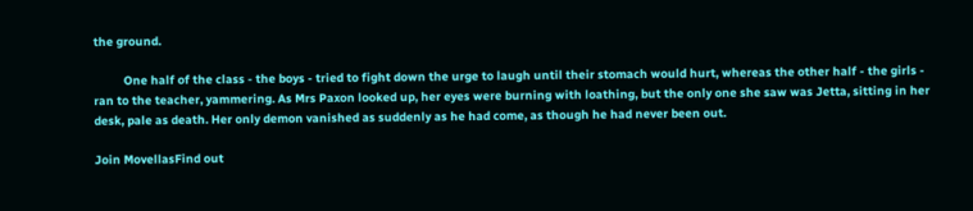the ground.

          One half of the class - the boys - tried to fight down the urge to laugh until their stomach would hurt, whereas the other half - the girls - ran to the teacher, yammering. As Mrs Paxon looked up, her eyes were burning with loathing, but the only one she saw was Jetta, sitting in her desk, pale as death. Her only demon vanished as suddenly as he had come, as though he had never been out.

Join MovellasFind out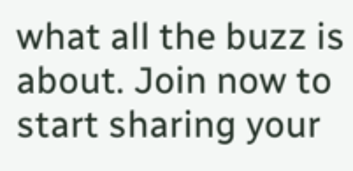what all the buzz is about. Join now to start sharing your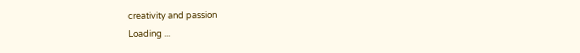creativity and passion
Loading ...